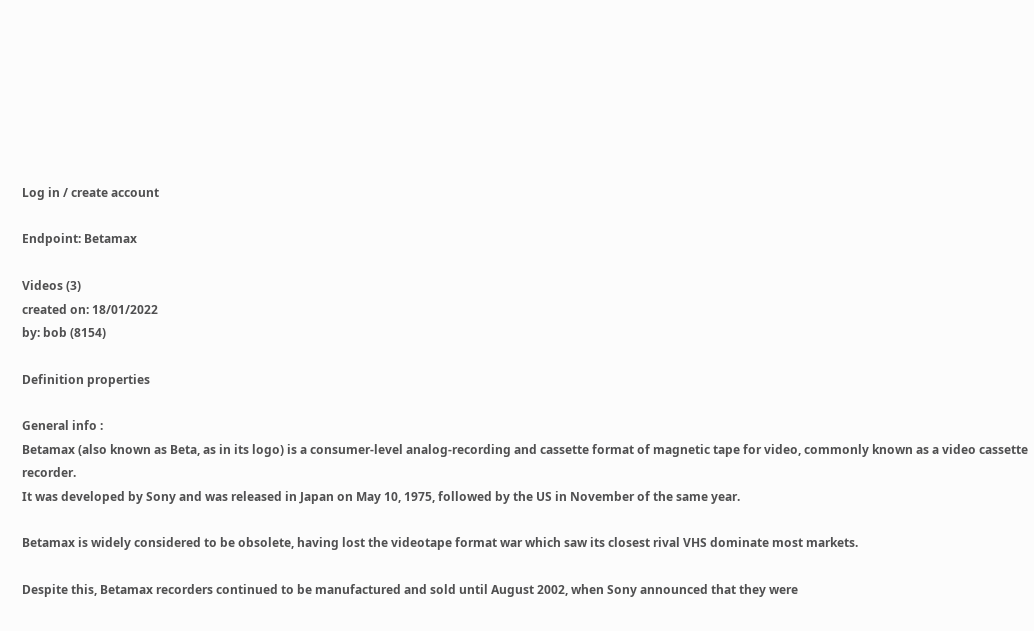Log in / create account

Endpoint: Betamax

Videos (3)
created on: 18/01/2022
by: bob (8154)

Definition properties

General info :
Betamax (also known as Beta, as in its logo) is a consumer-level analog-recording and cassette format of magnetic tape for video, commonly known as a video cassette recorder.
It was developed by Sony and was released in Japan on May 10, 1975, followed by the US in November of the same year.

Betamax is widely considered to be obsolete, having lost the videotape format war which saw its closest rival VHS dominate most markets.

Despite this, Betamax recorders continued to be manufactured and sold until August 2002, when Sony announced that they were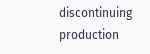discontinuing production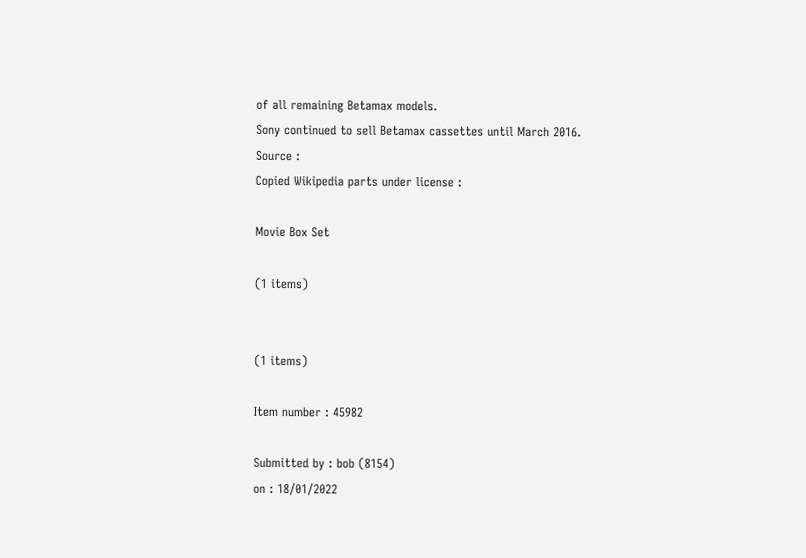of all remaining Betamax models.
Sony continued to sell Betamax cassettes until March 2016.
Source :
Copied Wikipedia parts under license :

Movie Box Set

(1 items)


(1 items)

Item number : 45982

Submitted by : bob (8154)
on : 18/01/2022